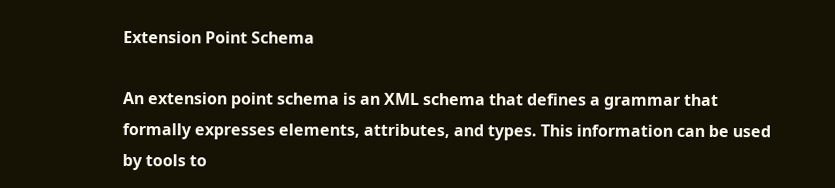Extension Point Schema

An extension point schema is an XML schema that defines a grammar that formally expresses elements, attributes, and types. This information can be used by tools to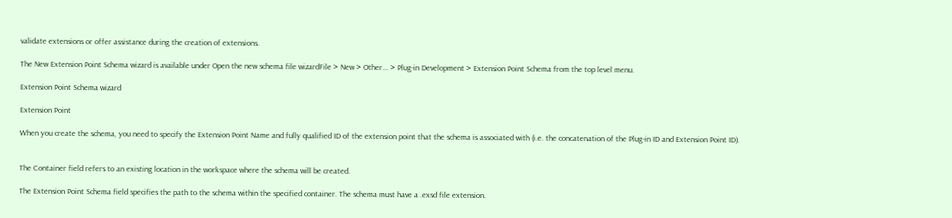validate extensions or offer assistance during the creation of extensions.

The New Extension Point Schema wizard is available under Open the new schema file wizardFile > New > Other... > Plug-in Development > Extension Point Schema from the top level menu.

Extension Point Schema wizard

Extension Point

When you create the schema, you need to specify the Extension Point Name and fully qualified ID of the extension point that the schema is associated with (i.e. the concatenation of the Plug-in ID and Extension Point ID).


The Container field refers to an existing location in the workspace where the schema will be created.

The Extension Point Schema field specifies the path to the schema within the specified container. The schema must have a .exsd file extension.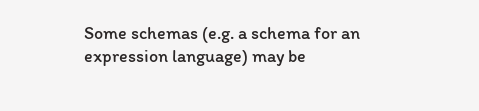Some schemas (e.g. a schema for an expression language) may be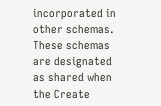incorporated in other schemas. These schemas are designated as shared when the Create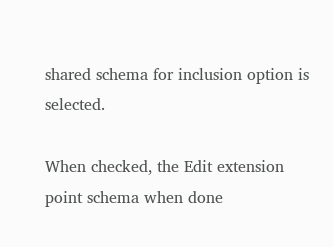shared schema for inclusion option is selected.

When checked, the Edit extension point schema when done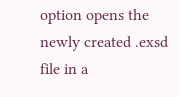option opens the newly created .exsd file in a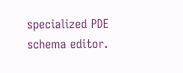specialized PDE schema editor.